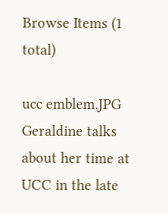Browse Items (1 total)

ucc emblem.JPG
Geraldine talks about her time at UCC in the late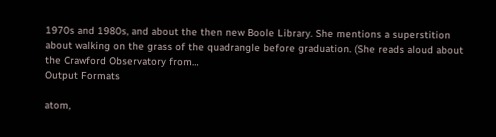1970s and 1980s, and about the then new Boole Library. She mentions a superstition about walking on the grass of the quadrangle before graduation. (She reads aloud about the Crawford Observatory from…
Output Formats

atom,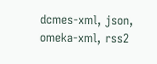dcmes-xml, json, omeka-xml, rss2